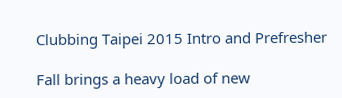Clubbing Taipei 2015 Intro and Prefresher

Fall brings a heavy load of new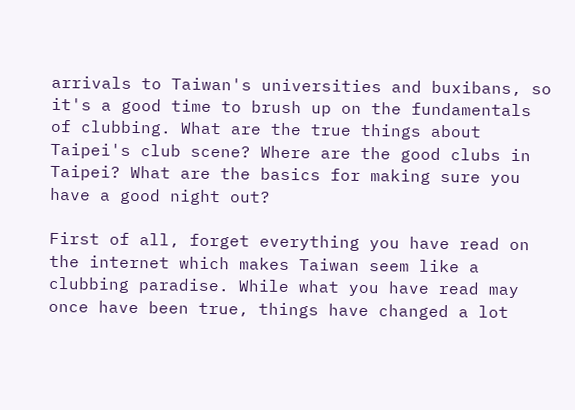arrivals to Taiwan's universities and buxibans, so it's a good time to brush up on the fundamentals of clubbing. What are the true things about Taipei's club scene? Where are the good clubs in Taipei? What are the basics for making sure you have a good night out?

First of all, forget everything you have read on the internet which makes Taiwan seem like a clubbing paradise. While what you have read may once have been true, things have changed a lot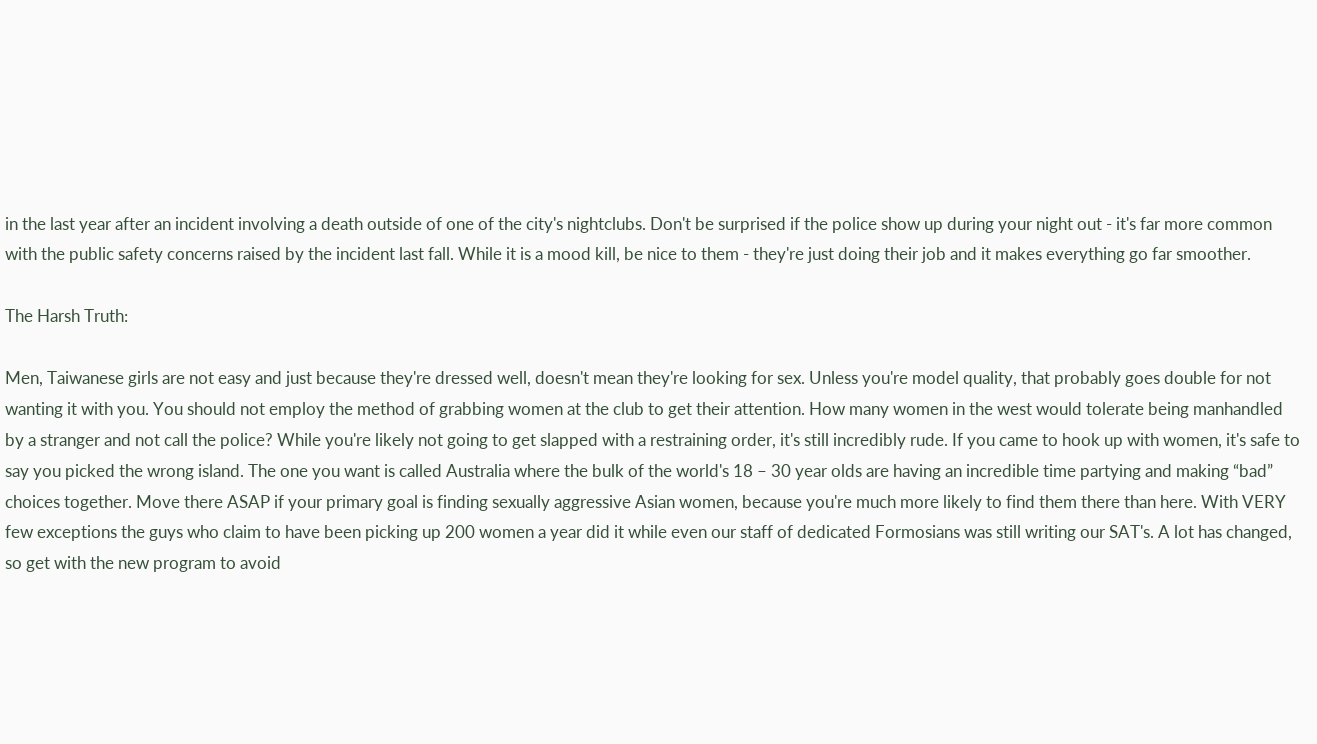in the last year after an incident involving a death outside of one of the city's nightclubs. Don't be surprised if the police show up during your night out - it's far more common with the public safety concerns raised by the incident last fall. While it is a mood kill, be nice to them - they're just doing their job and it makes everything go far smoother.

The Harsh Truth:

Men, Taiwanese girls are not easy and just because they're dressed well, doesn't mean they're looking for sex. Unless you're model quality, that probably goes double for not wanting it with you. You should not employ the method of grabbing women at the club to get their attention. How many women in the west would tolerate being manhandled by a stranger and not call the police? While you're likely not going to get slapped with a restraining order, it's still incredibly rude. If you came to hook up with women, it's safe to say you picked the wrong island. The one you want is called Australia where the bulk of the world's 18 – 30 year olds are having an incredible time partying and making “bad” choices together. Move there ASAP if your primary goal is finding sexually aggressive Asian women, because you're much more likely to find them there than here. With VERY few exceptions the guys who claim to have been picking up 200 women a year did it while even our staff of dedicated Formosians was still writing our SAT's. A lot has changed, so get with the new program to avoid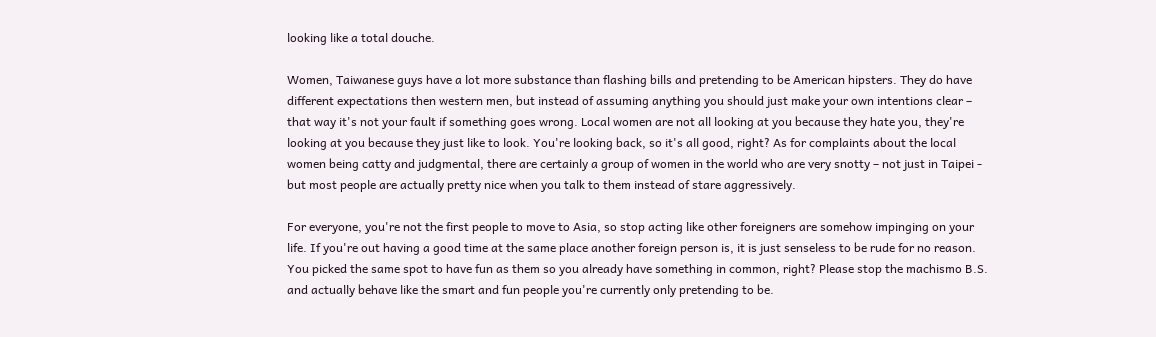looking like a total douche.

Women, Taiwanese guys have a lot more substance than flashing bills and pretending to be American hipsters. They do have different expectations then western men, but instead of assuming anything you should just make your own intentions clear – that way it's not your fault if something goes wrong. Local women are not all looking at you because they hate you, they're looking at you because they just like to look. You're looking back, so it's all good, right? As for complaints about the local women being catty and judgmental, there are certainly a group of women in the world who are very snotty – not just in Taipei - but most people are actually pretty nice when you talk to them instead of stare aggressively.

For everyone, you're not the first people to move to Asia, so stop acting like other foreigners are somehow impinging on your life. If you're out having a good time at the same place another foreign person is, it is just senseless to be rude for no reason. You picked the same spot to have fun as them so you already have something in common, right? Please stop the machismo B.S. and actually behave like the smart and fun people you're currently only pretending to be.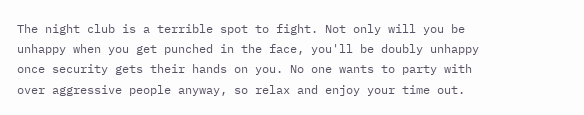The night club is a terrible spot to fight. Not only will you be unhappy when you get punched in the face, you'll be doubly unhappy once security gets their hands on you. No one wants to party with over aggressive people anyway, so relax and enjoy your time out.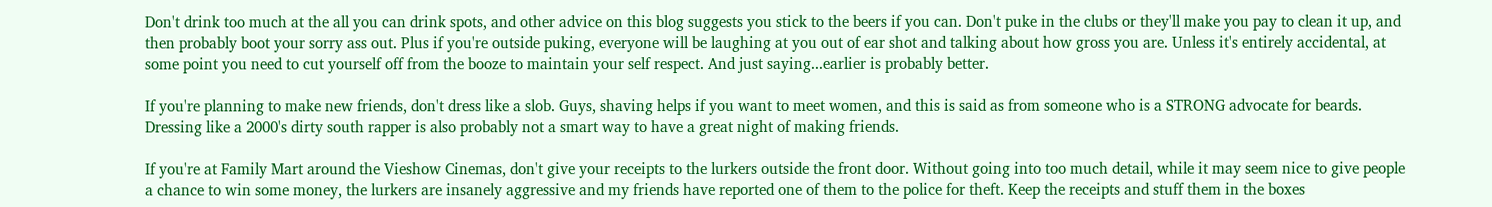Don't drink too much at the all you can drink spots, and other advice on this blog suggests you stick to the beers if you can. Don't puke in the clubs or they'll make you pay to clean it up, and then probably boot your sorry ass out. Plus if you're outside puking, everyone will be laughing at you out of ear shot and talking about how gross you are. Unless it's entirely accidental, at some point you need to cut yourself off from the booze to maintain your self respect. And just saying...earlier is probably better.

If you're planning to make new friends, don't dress like a slob. Guys, shaving helps if you want to meet women, and this is said as from someone who is a STRONG advocate for beards. Dressing like a 2000's dirty south rapper is also probably not a smart way to have a great night of making friends.

If you're at Family Mart around the Vieshow Cinemas, don't give your receipts to the lurkers outside the front door. Without going into too much detail, while it may seem nice to give people a chance to win some money, the lurkers are insanely aggressive and my friends have reported one of them to the police for theft. Keep the receipts and stuff them in the boxes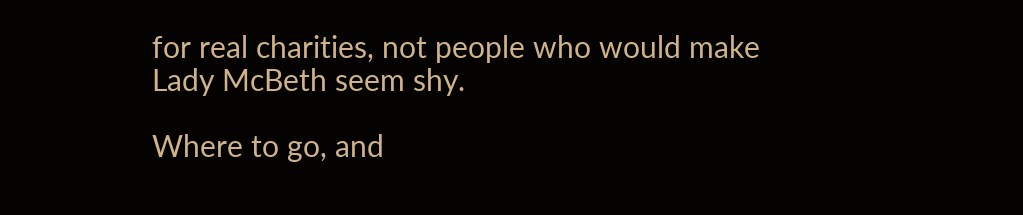for real charities, not people who would make Lady McBeth seem shy.

Where to go, and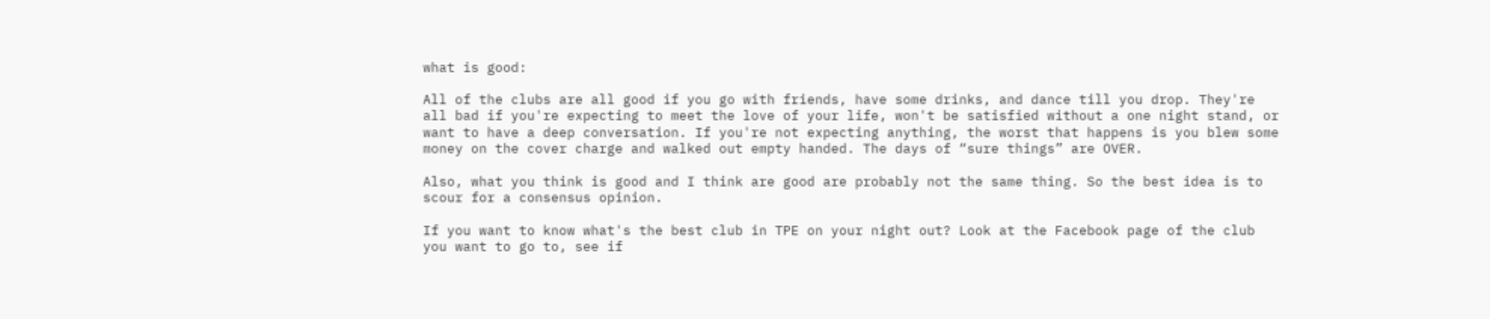what is good:

All of the clubs are all good if you go with friends, have some drinks, and dance till you drop. They're all bad if you're expecting to meet the love of your life, won't be satisfied without a one night stand, or want to have a deep conversation. If you're not expecting anything, the worst that happens is you blew some money on the cover charge and walked out empty handed. The days of “sure things” are OVER.

Also, what you think is good and I think are good are probably not the same thing. So the best idea is to scour for a consensus opinion.

If you want to know what's the best club in TPE on your night out? Look at the Facebook page of the club you want to go to, see if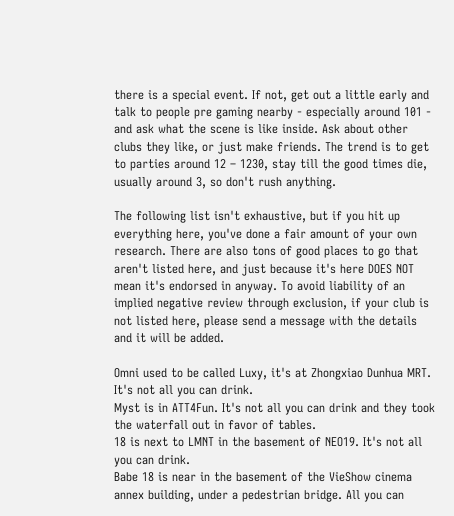there is a special event. If not, get out a little early and talk to people pre gaming nearby - especially around 101 - and ask what the scene is like inside. Ask about other clubs they like, or just make friends. The trend is to get to parties around 12 – 1230, stay till the good times die, usually around 3, so don't rush anything.

The following list isn't exhaustive, but if you hit up everything here, you've done a fair amount of your own research. There are also tons of good places to go that aren't listed here, and just because it's here DOES NOT mean it's endorsed in anyway. To avoid liability of an implied negative review through exclusion, if your club is not listed here, please send a message with the details and it will be added.

Omni used to be called Luxy, it's at Zhongxiao Dunhua MRT. It's not all you can drink.
Myst is in ATT4Fun. It's not all you can drink and they took the waterfall out in favor of tables.
18 is next to LMNT in the basement of NEO19. It's not all you can drink.
Babe 18 is near in the basement of the VieShow cinema annex building, under a pedestrian bridge. All you can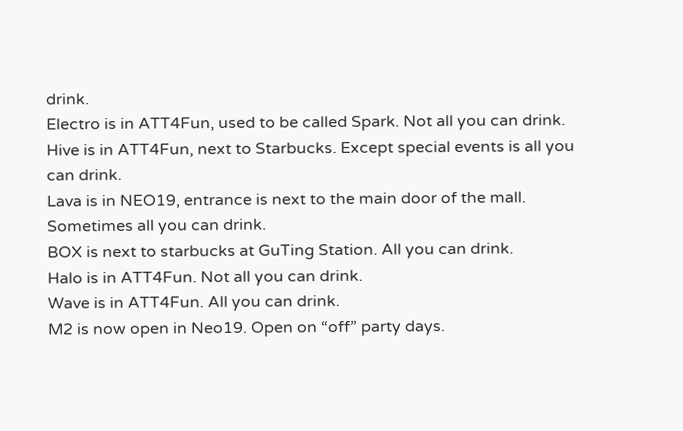drink.
Electro is in ATT4Fun, used to be called Spark. Not all you can drink.
Hive is in ATT4Fun, next to Starbucks. Except special events is all you can drink.
Lava is in NEO19, entrance is next to the main door of the mall. Sometimes all you can drink.
BOX is next to starbucks at GuTing Station. All you can drink.
Halo is in ATT4Fun. Not all you can drink.
Wave is in ATT4Fun. All you can drink.
M2 is now open in Neo19. Open on “off” party days.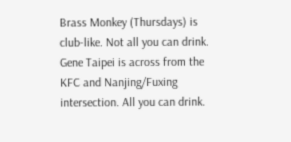Brass Monkey (Thursdays) is club-like. Not all you can drink.
Gene Taipei is across from the KFC and Nanjing/Fuxing intersection. All you can drink.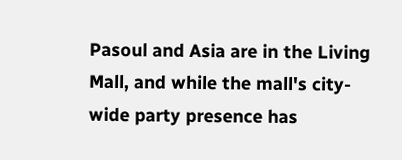Pasoul and Asia are in the Living Mall, and while the mall's city-wide party presence has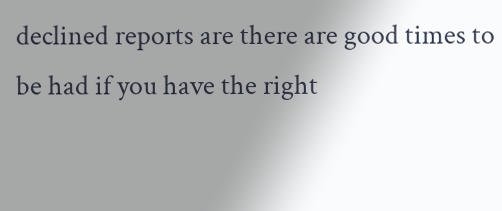declined reports are there are good times to be had if you have the right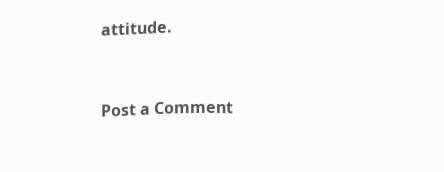attitude.


Post a Comment